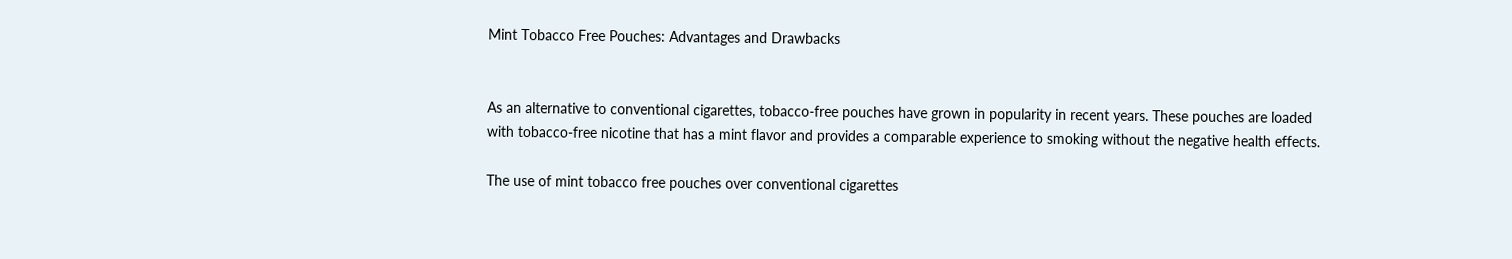Mint Tobacco Free Pouches: Advantages and Drawbacks


As an alternative to conventional cigarettes, tobacco-free pouches have grown in popularity in recent years. These pouches are loaded with tobacco-free nicotine that has a mint flavor and provides a comparable experience to smoking without the negative health effects.

The use of mint tobacco free pouches over conventional cigarettes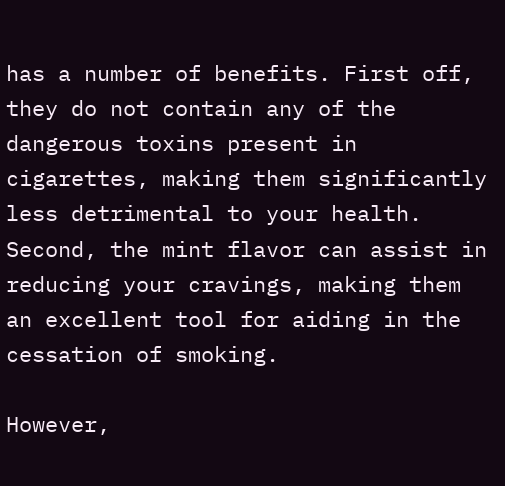has a number of benefits. First off, they do not contain any of the dangerous toxins present in cigarettes, making them significantly less detrimental to your health. Second, the mint flavor can assist in reducing your cravings, making them an excellent tool for aiding in the cessation of smoking.

However,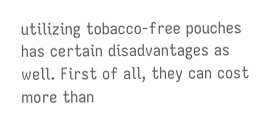utilizing tobacco-free pouches has certain disadvantages as well. First of all, they can cost more than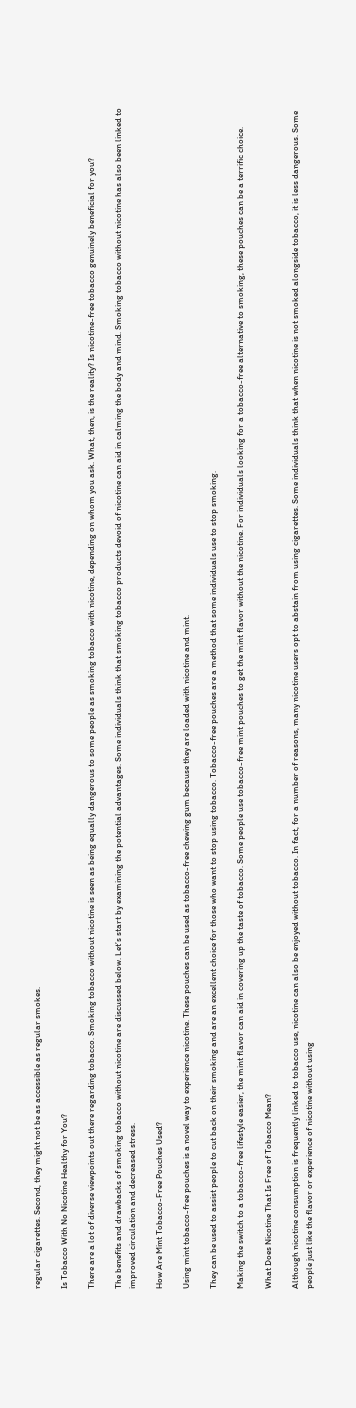regular cigarettes. Second, they might not be as accessible as regular smokes.

Is Tobacco With No Nicotine Healthy for You?

There are a lot of diverse viewpoints out there regarding tobacco. Smoking tobacco without nicotine is seen as being equally dangerous to some people as smoking tobacco with nicotine, depending on whom you ask. What, then, is the reality? Is nicotine-free tobacco genuinely beneficial for you?

The benefits and drawbacks of smoking tobacco without nicotine are discussed below. Let’s start by examining the potential advantages. Some individuals think that smoking tobacco products devoid of nicotine can aid in calming the body and mind. Smoking tobacco without nicotine has also been linked to improved circulation and decreased stress.

How Are Mint Tobacco-Free Pouches Used?

Using mint tobacco-free pouches is a novel way to experience nicotine. These pouches can be used as tobacco-free chewing gum because they are loaded with nicotine and mint.

They can be used to assist people to cut back on their smoking and are an excellent choice for those who want to stop using tobacco. Tobacco-free pouches are a method that some individuals use to stop smoking.

Making the switch to a tobacco-free lifestyle easier, the mint flavor can aid in covering up the taste of tobacco. Some people use tobacco-free mint pouches to get the mint flavor without the nicotine. For individuals looking for a tobacco-free alternative to smoking, these pouches can be a terrific choice.

What Does Nicotine That Is Free of Tobacco Mean?

Although nicotine consumption is frequently linked to tobacco use, nicotine can also be enjoyed without tobacco. In fact, for a number of reasons, many nicotine users opt to abstain from using cigarettes. Some individuals think that when nicotine is not smoked alongside tobacco, it is less dangerous. Some people just like the flavor or experience of nicotine without using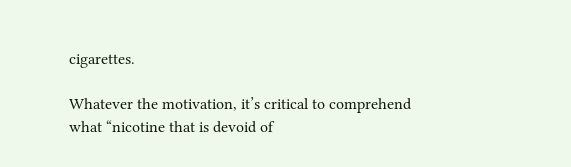cigarettes.

Whatever the motivation, it’s critical to comprehend what “nicotine that is devoid of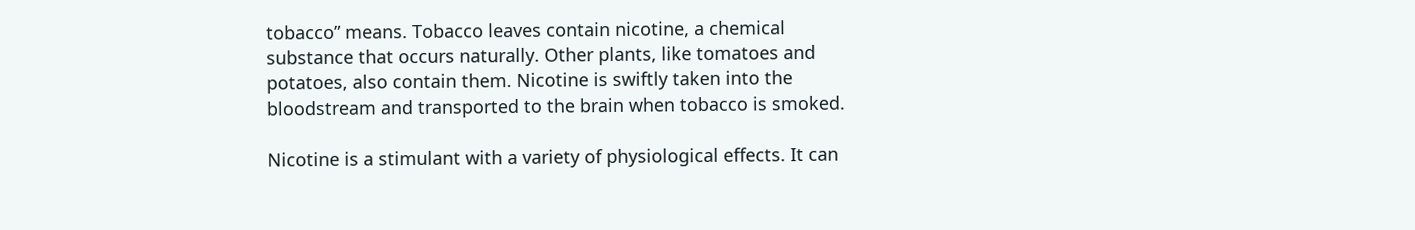tobacco” means. Tobacco leaves contain nicotine, a chemical substance that occurs naturally. Other plants, like tomatoes and potatoes, also contain them. Nicotine is swiftly taken into the bloodstream and transported to the brain when tobacco is smoked.

Nicotine is a stimulant with a variety of physiological effects. It can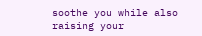soothe you while also raising your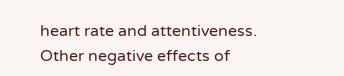heart rate and attentiveness. Other negative effects of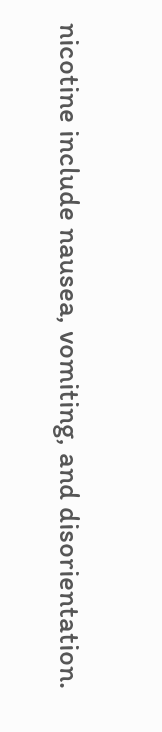nicotine include nausea, vomiting, and disorientation.